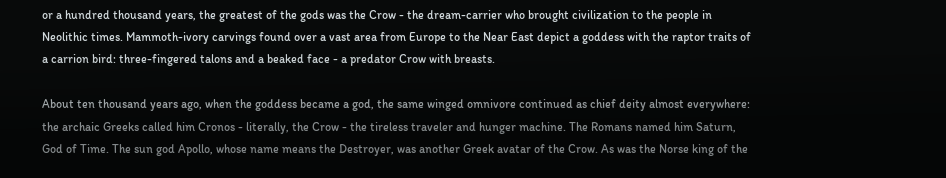or a hundred thousand years, the greatest of the gods was the Crow - the dream-carrier who brought civilization to the people in Neolithic times. Mammoth-ivory carvings found over a vast area from Europe to the Near East depict a goddess with the raptor traits of a carrion bird: three-fingered talons and a beaked face - a predator Crow with breasts.

About ten thousand years ago, when the goddess became a god, the same winged omnivore continued as chief deity almost everywhere: the archaic Greeks called him Cronos - literally, the Crow - the tireless traveler and hunger machine. The Romans named him Saturn, God of Time. The sun god Apollo, whose name means the Destroyer, was another Greek avatar of the Crow. As was the Norse king of the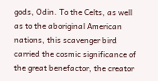gods, Odin. To the Celts, as well as to the aboriginal American nations, this scavenger bird carried the cosmic significance of the great benefactor, the creator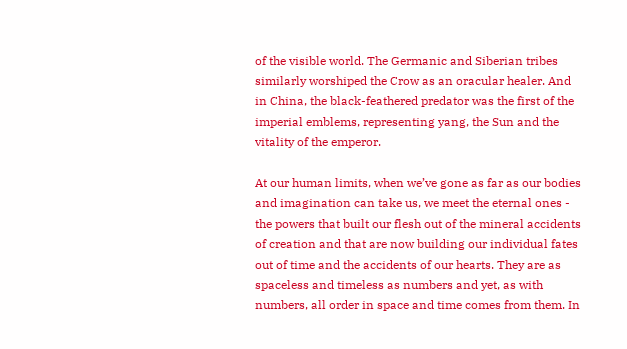of the visible world. The Germanic and Siberian tribes similarly worshiped the Crow as an oracular healer. And in China, the black-feathered predator was the first of the imperial emblems, representing yang, the Sun and the vitality of the emperor.

At our human limits, when we’ve gone as far as our bodies and imagination can take us, we meet the eternal ones - the powers that built our flesh out of the mineral accidents of creation and that are now building our individual fates out of time and the accidents of our hearts. They are as spaceless and timeless as numbers and yet, as with numbers, all order in space and time comes from them. In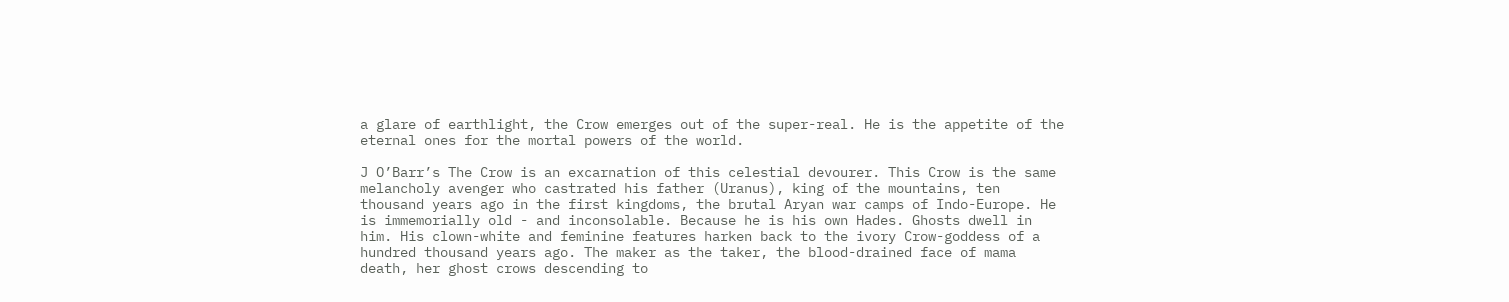a glare of earthlight, the Crow emerges out of the super-real. He is the appetite of the eternal ones for the mortal powers of the world.

J O’Barr’s The Crow is an excarnation of this celestial devourer. This Crow is the same melancholy avenger who castrated his father (Uranus), king of the mountains, ten thousand years ago in the first kingdoms, the brutal Aryan war camps of Indo-Europe. He is immemorially old - and inconsolable. Because he is his own Hades. Ghosts dwell in him. His clown-white and feminine features harken back to the ivory Crow-goddess of a hundred thousand years ago. The maker as the taker, the blood-drained face of mama death, her ghost crows descending to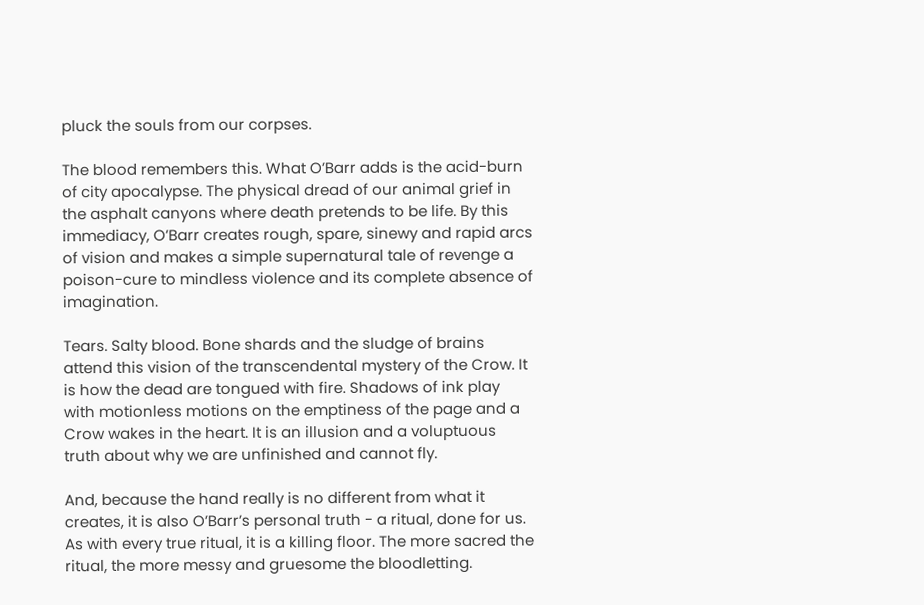pluck the souls from our corpses.

The blood remembers this. What O’Barr adds is the acid-burn of city apocalypse. The physical dread of our animal grief in the asphalt canyons where death pretends to be life. By this immediacy, O’Barr creates rough, spare, sinewy and rapid arcs of vision and makes a simple supernatural tale of revenge a poison-cure to mindless violence and its complete absence of imagination.

Tears. Salty blood. Bone shards and the sludge of brains attend this vision of the transcendental mystery of the Crow. It is how the dead are tongued with fire. Shadows of ink play with motionless motions on the emptiness of the page and a Crow wakes in the heart. It is an illusion and a voluptuous truth about why we are unfinished and cannot fly.

And, because the hand really is no different from what it creates, it is also O’Barr’s personal truth - a ritual, done for us.
As with every true ritual, it is a killing floor. The more sacred the ritual, the more messy and gruesome the bloodletting.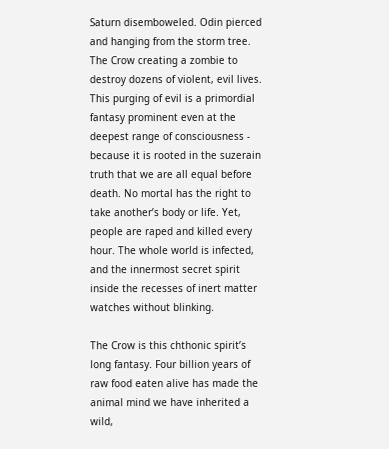Saturn disemboweled. Odin pierced and hanging from the storm tree. The Crow creating a zombie to destroy dozens of violent, evil lives. This purging of evil is a primordial fantasy prominent even at the deepest range of consciousness - because it is rooted in the suzerain truth that we are all equal before death. No mortal has the right to take another’s body or life. Yet, people are raped and killed every hour. The whole world is infected, and the innermost secret spirit inside the recesses of inert matter watches without blinking.

The Crow is this chthonic spirit’s long fantasy. Four billion years of raw food eaten alive has made the animal mind we have inherited a wild,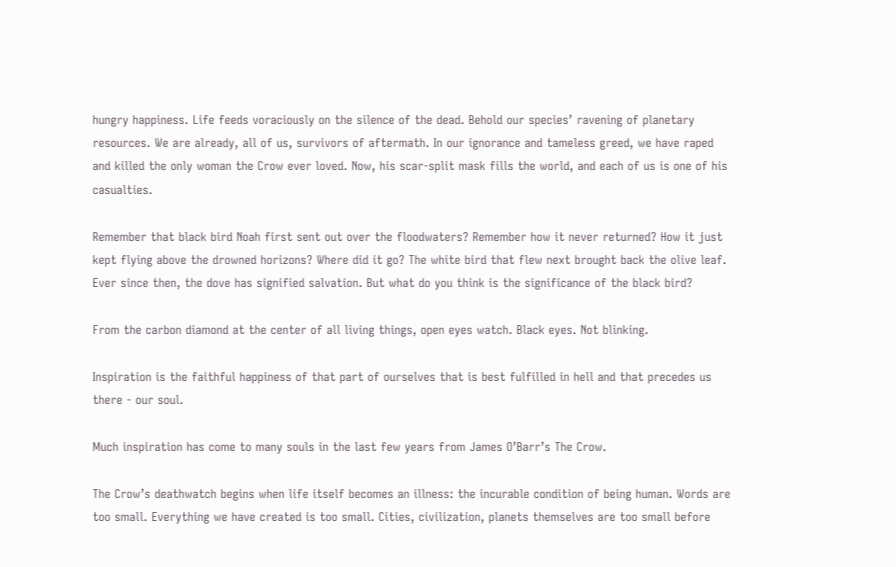hungry happiness. Life feeds voraciously on the silence of the dead. Behold our species’ ravening of planetary resources. We are already, all of us, survivors of aftermath. In our ignorance and tameless greed, we have raped and killed the only woman the Crow ever loved. Now, his scar-split mask fills the world, and each of us is one of his casualties.

Remember that black bird Noah first sent out over the floodwaters? Remember how it never returned? How it just kept flying above the drowned horizons? Where did it go? The white bird that flew next brought back the olive leaf. Ever since then, the dove has signified salvation. But what do you think is the significance of the black bird?

From the carbon diamond at the center of all living things, open eyes watch. Black eyes. Not blinking.

Inspiration is the faithful happiness of that part of ourselves that is best fulfilled in hell and that precedes us there - our soul.

Much inspiration has come to many souls in the last few years from James O’Barr’s The Crow.

The Crow’s deathwatch begins when life itself becomes an illness: the incurable condition of being human. Words are too small. Everything we have created is too small. Cities, civilization, planets themselves are too small before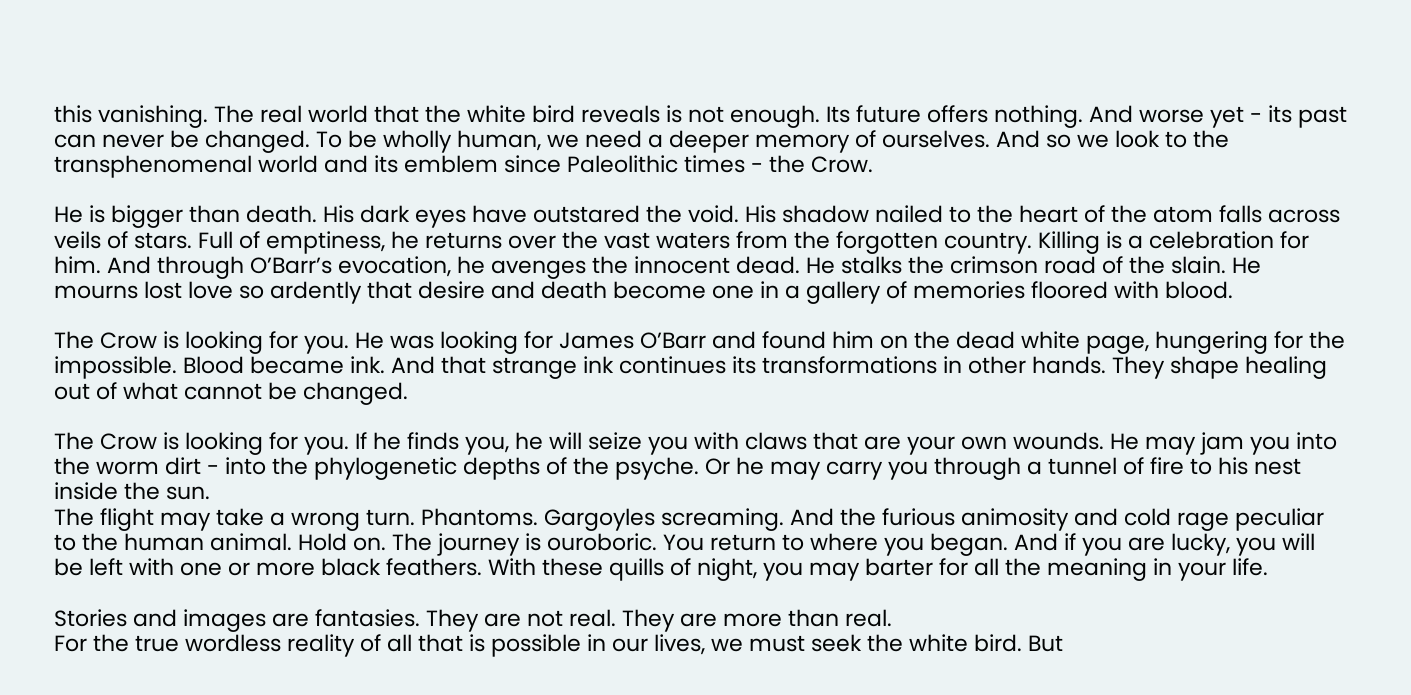this vanishing. The real world that the white bird reveals is not enough. Its future offers nothing. And worse yet - its past can never be changed. To be wholly human, we need a deeper memory of ourselves. And so we look to the transphenomenal world and its emblem since Paleolithic times - the Crow.

He is bigger than death. His dark eyes have outstared the void. His shadow nailed to the heart of the atom falls across veils of stars. Full of emptiness, he returns over the vast waters from the forgotten country. Killing is a celebration for him. And through O’Barr’s evocation, he avenges the innocent dead. He stalks the crimson road of the slain. He mourns lost love so ardently that desire and death become one in a gallery of memories floored with blood.

The Crow is looking for you. He was looking for James O’Barr and found him on the dead white page, hungering for the impossible. Blood became ink. And that strange ink continues its transformations in other hands. They shape healing out of what cannot be changed.

The Crow is looking for you. If he finds you, he will seize you with claws that are your own wounds. He may jam you into the worm dirt - into the phylogenetic depths of the psyche. Or he may carry you through a tunnel of fire to his nest inside the sun.
The flight may take a wrong turn. Phantoms. Gargoyles screaming. And the furious animosity and cold rage peculiar to the human animal. Hold on. The journey is ouroboric. You return to where you began. And if you are lucky, you will be left with one or more black feathers. With these quills of night, you may barter for all the meaning in your life.

Stories and images are fantasies. They are not real. They are more than real.
For the true wordless reality of all that is possible in our lives, we must seek the white bird. But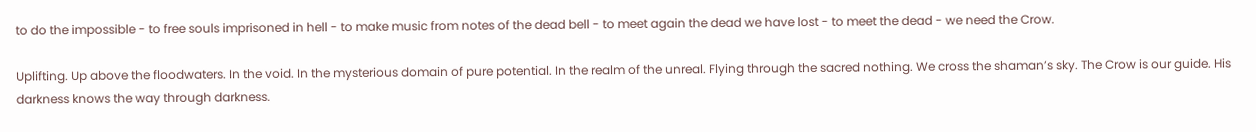to do the impossible - to free souls imprisoned in hell - to make music from notes of the dead bell - to meet again the dead we have lost - to meet the dead - we need the Crow.

Uplifting. Up above the floodwaters. In the void. In the mysterious domain of pure potential. In the realm of the unreal. Flying through the sacred nothing. We cross the shaman’s sky. The Crow is our guide. His darkness knows the way through darkness.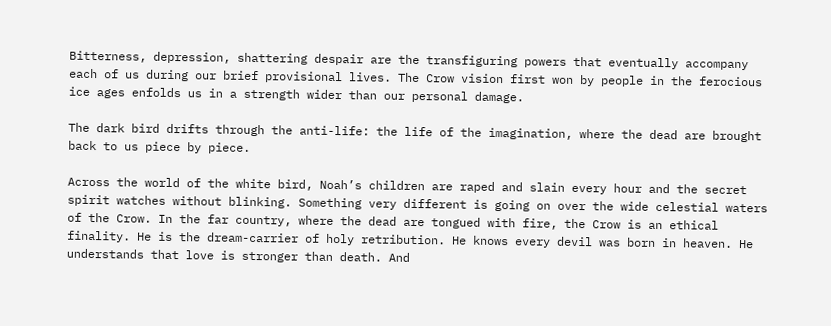Bitterness, depression, shattering despair are the transfiguring powers that eventually accompany each of us during our brief provisional lives. The Crow vision first won by people in the ferocious ice ages enfolds us in a strength wider than our personal damage.

The dark bird drifts through the anti-life: the life of the imagination, where the dead are brought back to us piece by piece.

Across the world of the white bird, Noah’s children are raped and slain every hour and the secret spirit watches without blinking. Something very different is going on over the wide celestial waters of the Crow. In the far country, where the dead are tongued with fire, the Crow is an ethical finality. He is the dream-carrier of holy retribution. He knows every devil was born in heaven. He understands that love is stronger than death. And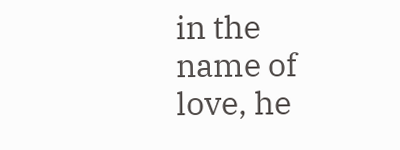in the name of love, he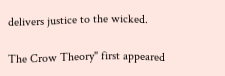delivers justice to the wicked.

The Crow Theory" first appeared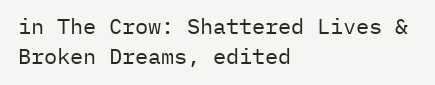in The Crow: Shattered Lives & Broken Dreams, edited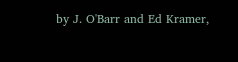by J. O'Barr and Ed Kramer,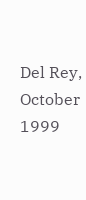Del Rey, October 1999